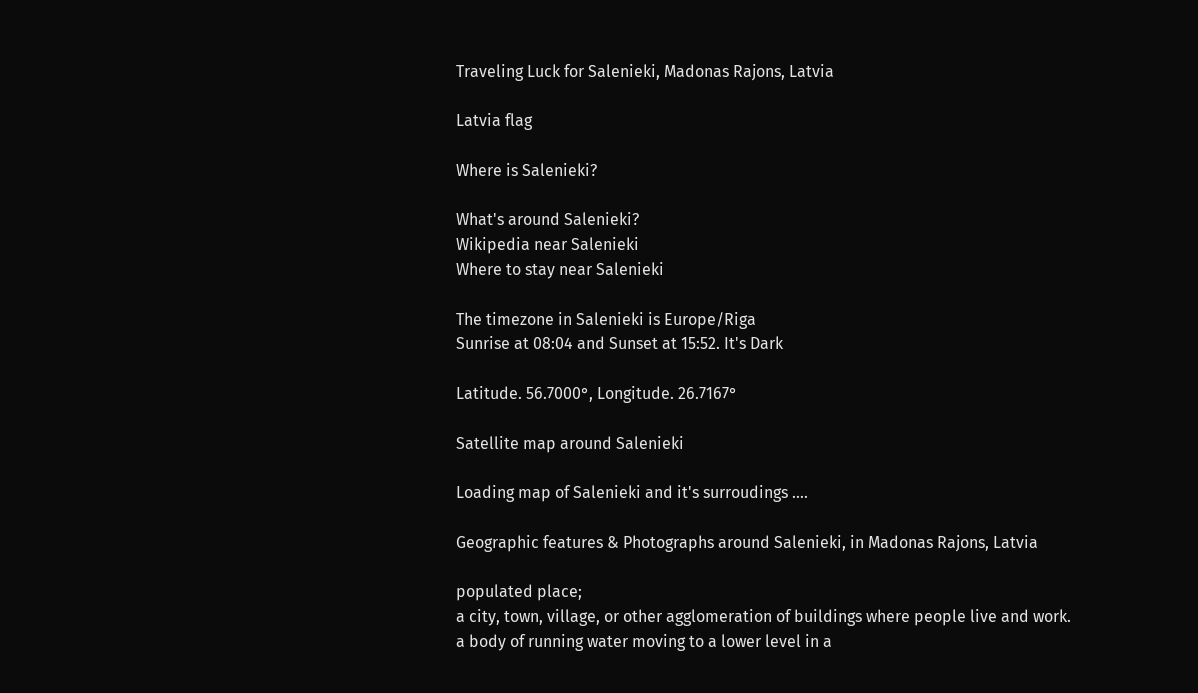Traveling Luck for Salenieki, Madonas Rajons, Latvia

Latvia flag

Where is Salenieki?

What's around Salenieki?
Wikipedia near Salenieki
Where to stay near Salenieki

The timezone in Salenieki is Europe/Riga
Sunrise at 08:04 and Sunset at 15:52. It's Dark

Latitude. 56.7000°, Longitude. 26.7167°

Satellite map around Salenieki

Loading map of Salenieki and it's surroudings ....

Geographic features & Photographs around Salenieki, in Madonas Rajons, Latvia

populated place;
a city, town, village, or other agglomeration of buildings where people live and work.
a body of running water moving to a lower level in a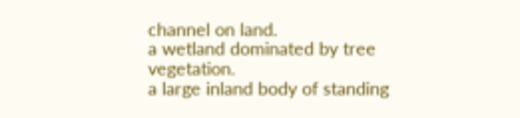channel on land.
a wetland dominated by tree vegetation.
a large inland body of standing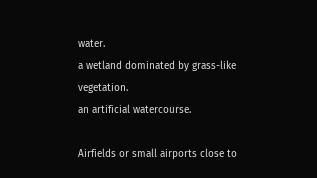water.
a wetland dominated by grass-like vegetation.
an artificial watercourse.

Airfields or small airports close to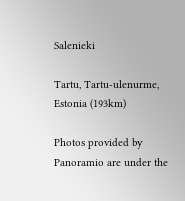Salenieki

Tartu, Tartu-ulenurme, Estonia (193km)

Photos provided by Panoramio are under the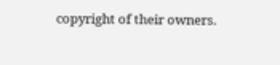copyright of their owners.